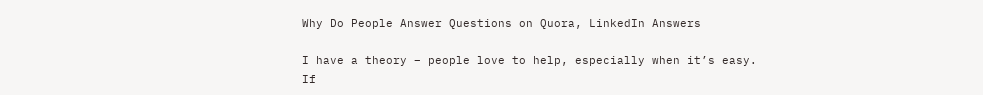Why Do People Answer Questions on Quora, LinkedIn Answers

I have a theory – people love to help, especially when it’s easy. If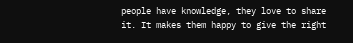people have knowledge, they love to share it. It makes them happy to give the right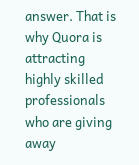answer. That is why Quora is attracting highly skilled professionals who are giving away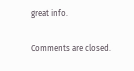great info.

Comments are closed.